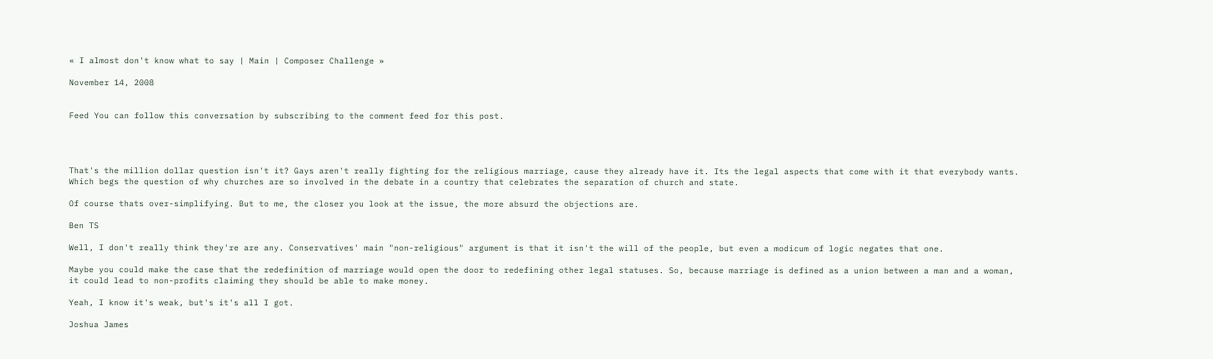« I almost don't know what to say | Main | Composer Challenge »

November 14, 2008


Feed You can follow this conversation by subscribing to the comment feed for this post.




That's the million dollar question isn't it? Gays aren't really fighting for the religious marriage, cause they already have it. Its the legal aspects that come with it that everybody wants. Which begs the question of why churches are so involved in the debate in a country that celebrates the separation of church and state.

Of course thats over-simplifying. But to me, the closer you look at the issue, the more absurd the objections are.

Ben TS

Well, I don't really think they're are any. Conservatives' main "non-religious" argument is that it isn't the will of the people, but even a modicum of logic negates that one.

Maybe you could make the case that the redefinition of marriage would open the door to redefining other legal statuses. So, because marriage is defined as a union between a man and a woman, it could lead to non-profits claiming they should be able to make money.

Yeah, I know it's weak, but's it's all I got.

Joshua James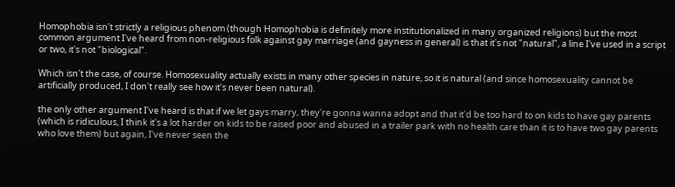Homophobia isn't strictly a religious phenom (though Homophobia is definitely more institutionalized in many organized religions) but the most common argument I've heard from non-religious folk against gay marriage (and gayness in general) is that it's not "natural", a line I've used in a script or two, it's not "biological".

Which isn't the case, of course. Homosexuality actually exists in many other species in nature, so it is natural (and since homosexuality cannot be artificially produced, I don't really see how it's never been natural).

the only other argument I've heard is that if we let gays marry, they're gonna wanna adopt and that it'd be too hard to on kids to have gay parents (which is ridiculous, I think it's a lot harder on kids to be raised poor and abused in a trailer park with no health care than it is to have two gay parents who love them) but again, I've never seen the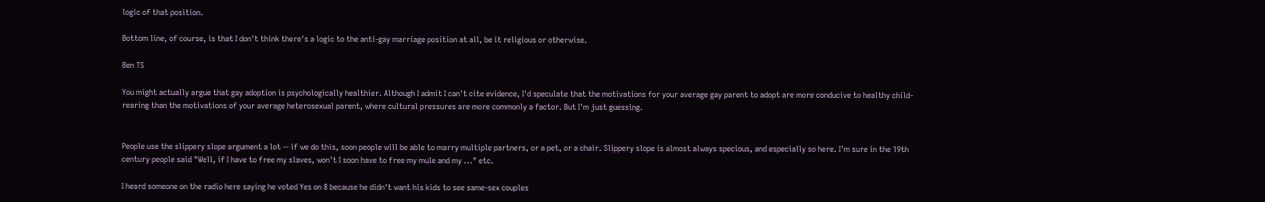logic of that position.

Bottom line, of course, is that I don't think there's a logic to the anti-gay marriage position at all, be it religious or otherwise.

Ben TS

You might actually argue that gay adoption is psychologically healthier. Although I admit I can't cite evidence, I'd speculate that the motivations for your average gay parent to adopt are more conducive to healthy child-rearing than the motivations of your average heterosexual parent, where cultural pressures are more commonly a factor. But I'm just guessing.


People use the slippery slope argument a lot -- if we do this, soon people will be able to marry multiple partners, or a pet, or a chair. Slippery slope is almost always specious, and especially so here. I'm sure in the 19th century people said "Well, if I have to free my slaves, won't I soon have to free my mule and my ..." etc.

I heard someone on the radio here saying he voted Yes on 8 because he didn't want his kids to see same-sex couples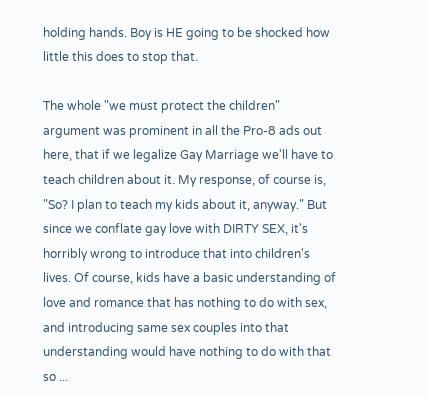holding hands. Boy is HE going to be shocked how little this does to stop that.

The whole "we must protect the children" argument was prominent in all the Pro-8 ads out here, that if we legalize Gay Marriage we'll have to teach children about it. My response, of course is, "So? I plan to teach my kids about it, anyway." But since we conflate gay love with DIRTY SEX, it's horribly wrong to introduce that into children's lives. Of course, kids have a basic understanding of love and romance that has nothing to do with sex, and introducing same sex couples into that understanding would have nothing to do with that so ...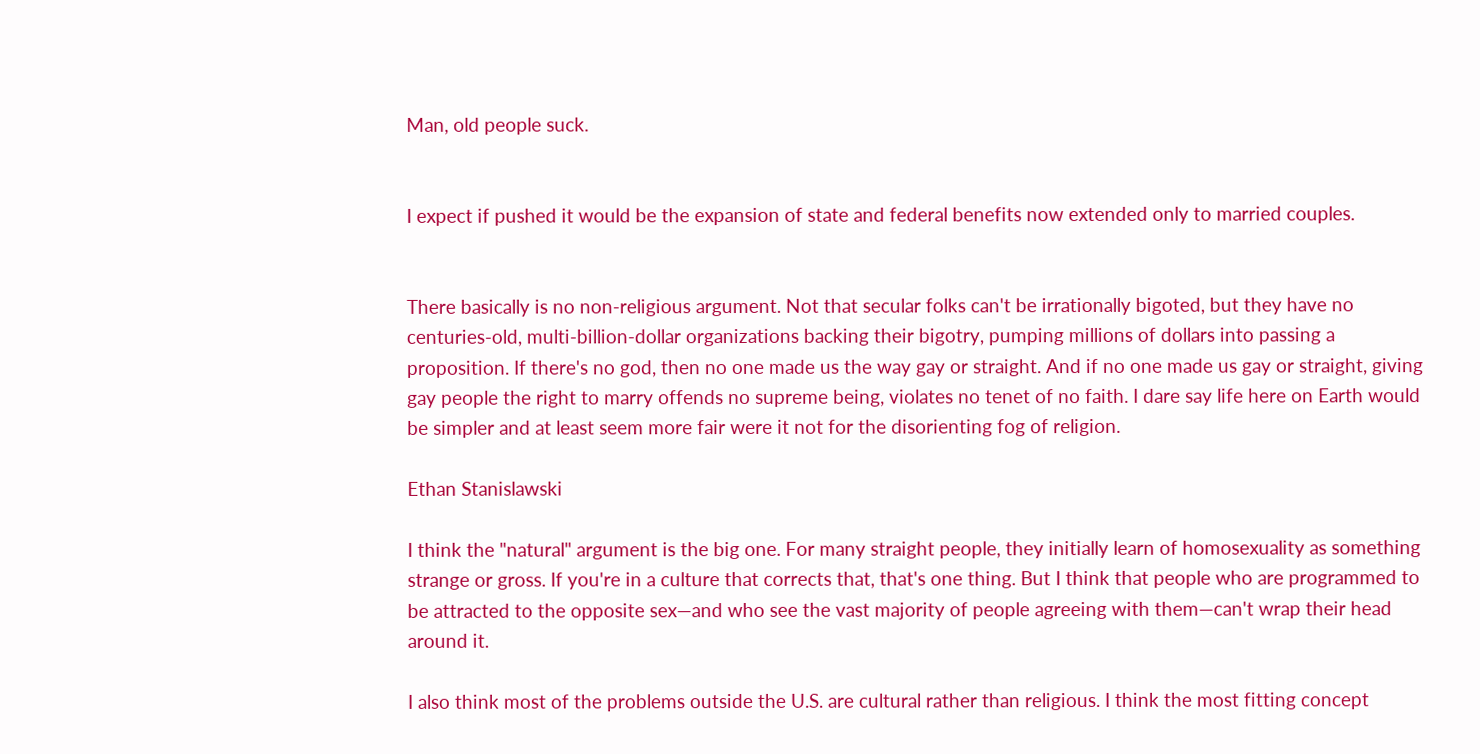Man, old people suck.


I expect if pushed it would be the expansion of state and federal benefits now extended only to married couples.


There basically is no non-religious argument. Not that secular folks can't be irrationally bigoted, but they have no centuries-old, multi-billion-dollar organizations backing their bigotry, pumping millions of dollars into passing a proposition. If there's no god, then no one made us the way gay or straight. And if no one made us gay or straight, giving gay people the right to marry offends no supreme being, violates no tenet of no faith. I dare say life here on Earth would be simpler and at least seem more fair were it not for the disorienting fog of religion.

Ethan Stanislawski

I think the "natural" argument is the big one. For many straight people, they initially learn of homosexuality as something strange or gross. If you're in a culture that corrects that, that's one thing. But I think that people who are programmed to be attracted to the opposite sex—and who see the vast majority of people agreeing with them—can't wrap their head around it.

I also think most of the problems outside the U.S. are cultural rather than religious. I think the most fitting concept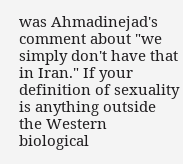was Ahmadinejad's comment about "we simply don't have that in Iran." If your definition of sexuality is anything outside the Western biological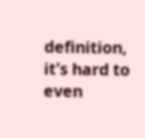definition, it's hard to even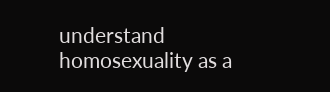understand homosexuality as a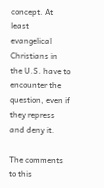concept. At least evangelical Christians in the U.S. have to encounter the question, even if they repress and deny it.

The comments to this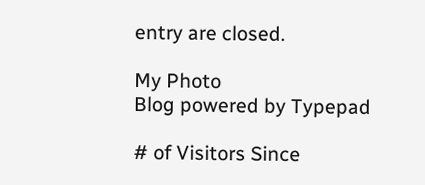entry are closed.

My Photo
Blog powered by Typepad

# of Visitors Since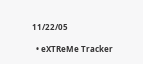11/22/05

  • eXTReMe Tracker